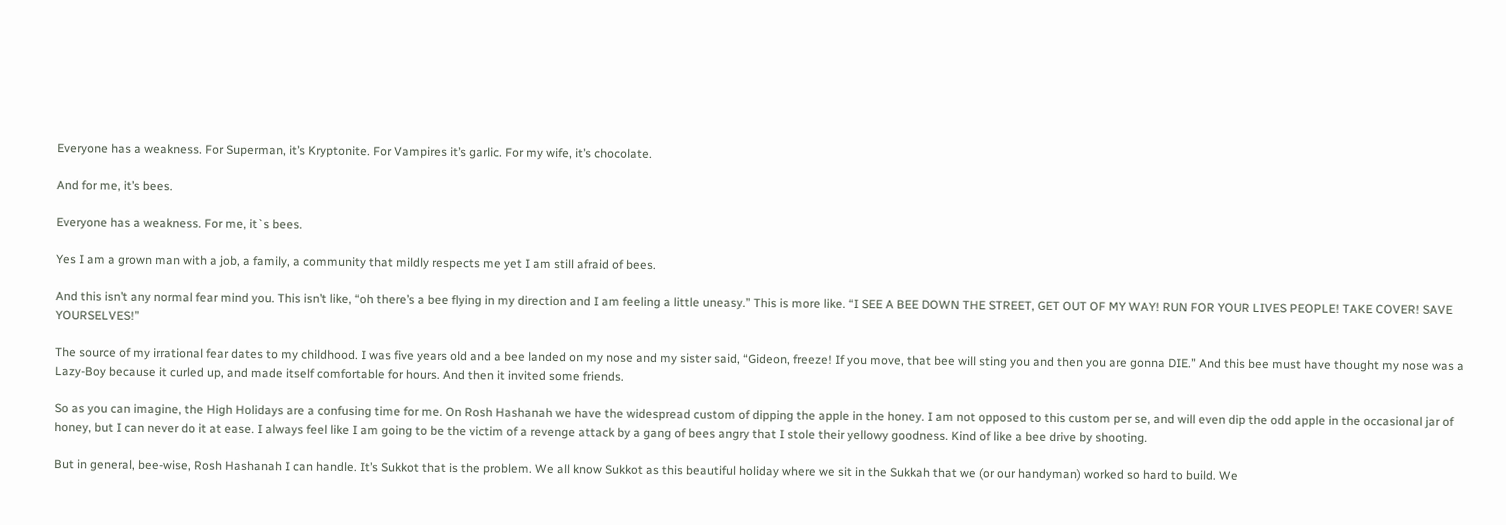Everyone has a weakness. For Superman, it’s Kryptonite. For Vampires it’s garlic. For my wife, it’s chocolate.

And for me, it’s bees.

Everyone has a weakness. For me, it`s bees.

Yes I am a grown man with a job, a family, a community that mildly respects me yet I am still afraid of bees.

And this isn’t any normal fear mind you. This isn’t like, “oh there’s a bee flying in my direction and I am feeling a little uneasy.” This is more like. “I SEE A BEE DOWN THE STREET, GET OUT OF MY WAY! RUN FOR YOUR LIVES PEOPLE! TAKE COVER! SAVE YOURSELVES!”

The source of my irrational fear dates to my childhood. I was five years old and a bee landed on my nose and my sister said, “Gideon, freeze! If you move, that bee will sting you and then you are gonna DIE.” And this bee must have thought my nose was a Lazy-Boy because it curled up, and made itself comfortable for hours. And then it invited some friends.

So as you can imagine, the High Holidays are a confusing time for me. On Rosh Hashanah we have the widespread custom of dipping the apple in the honey. I am not opposed to this custom per se, and will even dip the odd apple in the occasional jar of honey, but I can never do it at ease. I always feel like I am going to be the victim of a revenge attack by a gang of bees angry that I stole their yellowy goodness. Kind of like a bee drive by shooting.

But in general, bee-wise, Rosh Hashanah I can handle. It’s Sukkot that is the problem. We all know Sukkot as this beautiful holiday where we sit in the Sukkah that we (or our handyman) worked so hard to build. We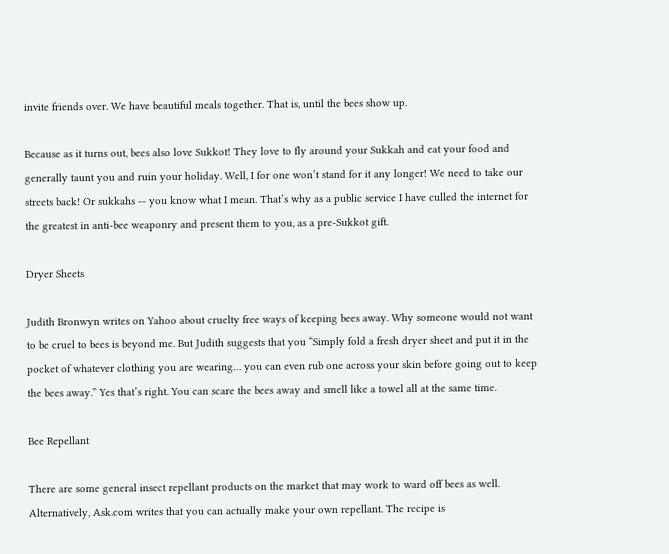invite friends over. We have beautiful meals together. That is, until the bees show up.

Because as it turns out, bees also love Sukkot! They love to fly around your Sukkah and eat your food and generally taunt you and ruin your holiday. Well, I for one won’t stand for it any longer! We need to take our streets back! Or sukkahs -- you know what I mean. That’s why as a public service I have culled the internet for the greatest in anti-bee weaponry and present them to you, as a pre-Sukkot gift.

Dryer Sheets

Judith Bronwyn writes on Yahoo about cruelty free ways of keeping bees away. Why someone would not want to be cruel to bees is beyond me. But Judith suggests that you “Simply fold a fresh dryer sheet and put it in the pocket of whatever clothing you are wearing… you can even rub one across your skin before going out to keep the bees away.” Yes that’s right. You can scare the bees away and smell like a towel all at the same time.

Bee Repellant

There are some general insect repellant products on the market that may work to ward off bees as well. Alternatively, Ask.com writes that you can actually make your own repellant. The recipe is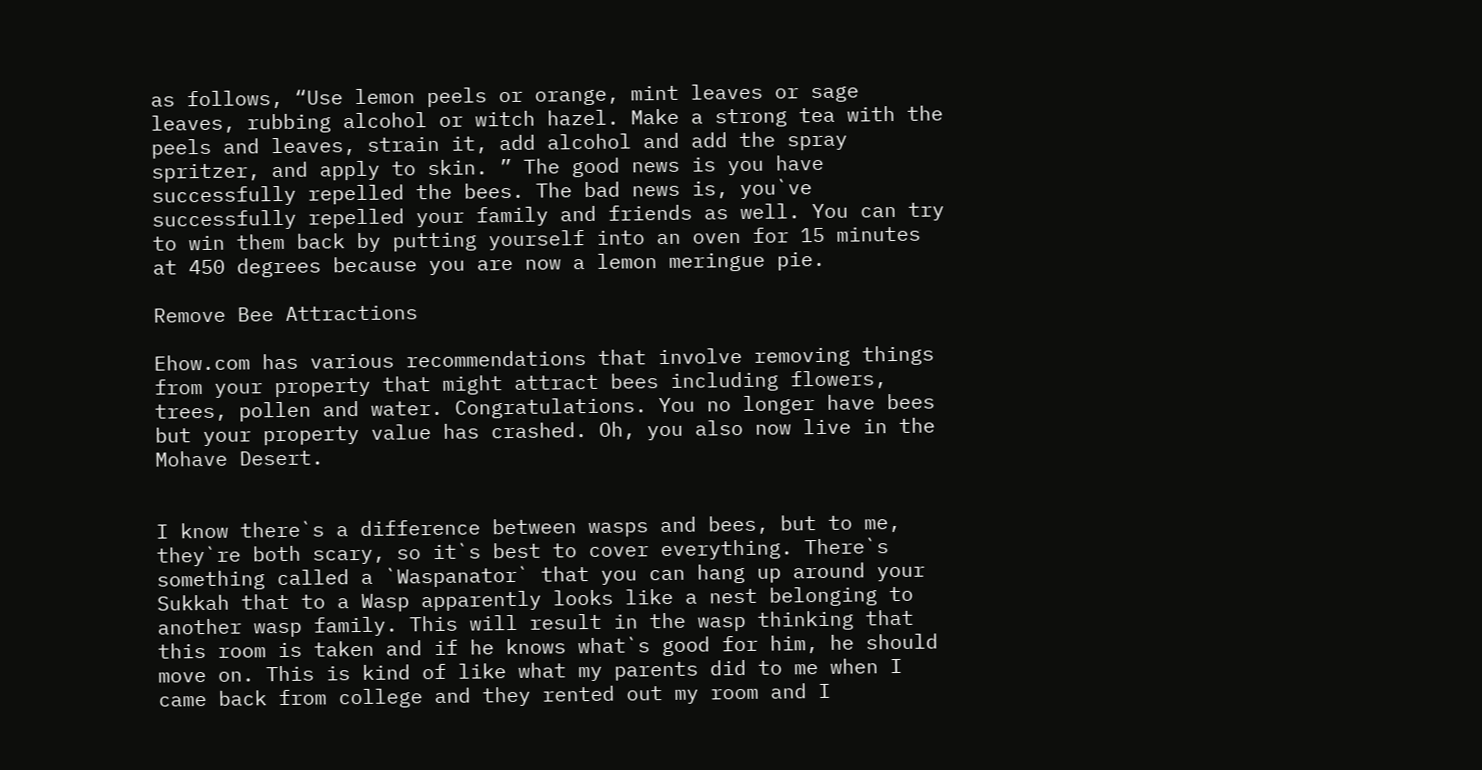as follows, “Use lemon peels or orange, mint leaves or sage leaves, rubbing alcohol or witch hazel. Make a strong tea with the peels and leaves, strain it, add alcohol and add the spray spritzer, and apply to skin. ” The good news is you have successfully repelled the bees. The bad news is, you`ve successfully repelled your family and friends as well. You can try to win them back by putting yourself into an oven for 15 minutes at 450 degrees because you are now a lemon meringue pie.

Remove Bee Attractions

Ehow.com has various recommendations that involve removing things from your property that might attract bees including flowers, trees, pollen and water. Congratulations. You no longer have bees but your property value has crashed. Oh, you also now live in the Mohave Desert.


I know there`s a difference between wasps and bees, but to me, they`re both scary, so it`s best to cover everything. There`s something called a `Waspanator` that you can hang up around your Sukkah that to a Wasp apparently looks like a nest belonging to another wasp family. This will result in the wasp thinking that this room is taken and if he knows what`s good for him, he should move on. This is kind of like what my parents did to me when I came back from college and they rented out my room and I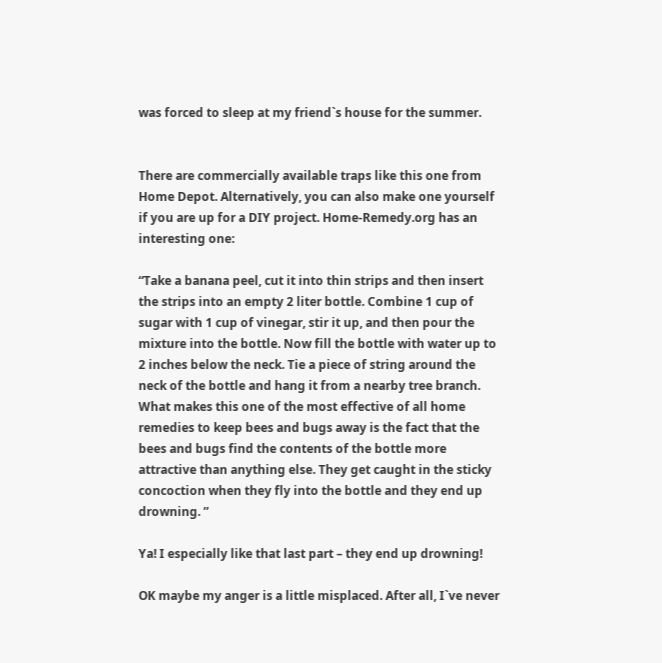was forced to sleep at my friend`s house for the summer.


There are commercially available traps like this one from Home Depot. Alternatively, you can also make one yourself if you are up for a DIY project. Home-Remedy.org has an interesting one:

“Take a banana peel, cut it into thin strips and then insert the strips into an empty 2 liter bottle. Combine 1 cup of sugar with 1 cup of vinegar, stir it up, and then pour the mixture into the bottle. Now fill the bottle with water up to 2 inches below the neck. Tie a piece of string around the neck of the bottle and hang it from a nearby tree branch. What makes this one of the most effective of all home remedies to keep bees and bugs away is the fact that the bees and bugs find the contents of the bottle more attractive than anything else. They get caught in the sticky concoction when they fly into the bottle and they end up drowning. ”

Ya! I especially like that last part – they end up drowning!

OK maybe my anger is a little misplaced. After all, I`ve never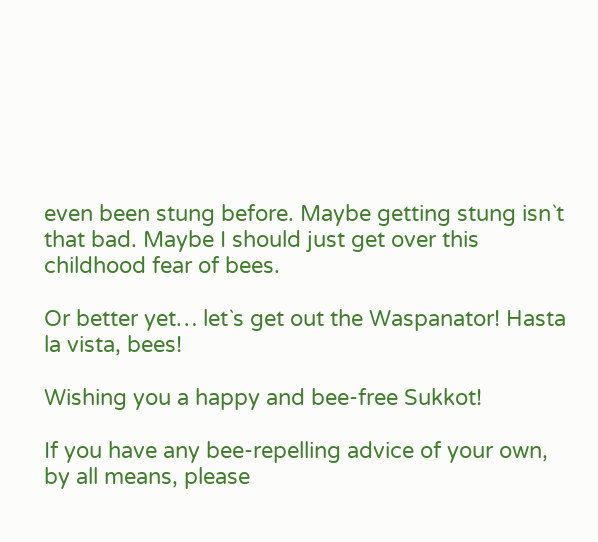even been stung before. Maybe getting stung isn`t that bad. Maybe I should just get over this childhood fear of bees.

Or better yet… let`s get out the Waspanator! Hasta la vista, bees!

Wishing you a happy and bee-free Sukkot!

If you have any bee-repelling advice of your own, by all means, please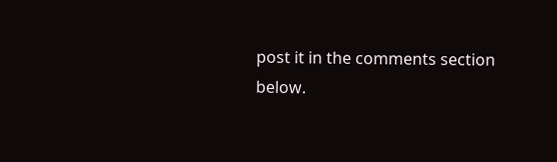post it in the comments section below.